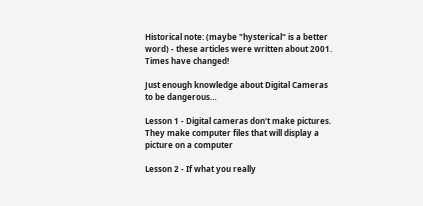Historical note: (maybe "hysterical" is a better word) - these articles were written about 2001. Times have changed!

Just enough knowledge about Digital Cameras to be dangerous…

Lesson 1 - Digital cameras don't make pictures. They make computer files that will display a picture on a computer

Lesson 2 - If what you really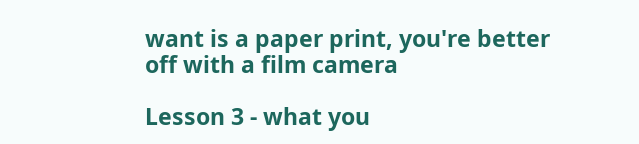want is a paper print, you're better off with a film camera

Lesson 3 - what you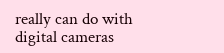really can do with digital cameras